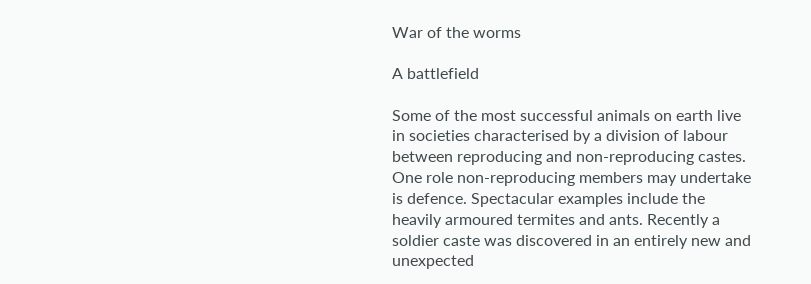War of the worms

A battlefield

Some of the most successful animals on earth live in societies characterised by a division of labour between reproducing and non-reproducing castes.  One role non-reproducing members may undertake is defence. Spectacular examples include the heavily armoured termites and ants. Recently a soldier caste was discovered in an entirely new and unexpected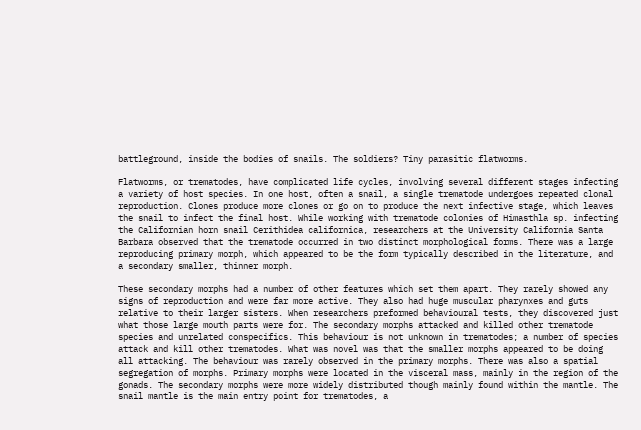battleground, inside the bodies of snails. The soldiers? Tiny parasitic flatworms.

Flatworms, or trematodes, have complicated life cycles, involving several different stages infecting a variety of host species. In one host, often a snail, a single trematode undergoes repeated clonal reproduction. Clones produce more clones or go on to produce the next infective stage, which leaves the snail to infect the final host. While working with trematode colonies of Himasthla sp. infecting the Californian horn snail Cerithidea californica, researchers at the University California Santa Barbara observed that the trematode occurred in two distinct morphological forms. There was a large reproducing primary morph, which appeared to be the form typically described in the literature, and a secondary smaller, thinner morph.

These secondary morphs had a number of other features which set them apart. They rarely showed any signs of reproduction and were far more active. They also had huge muscular pharynxes and guts relative to their larger sisters. When researchers preformed behavioural tests, they discovered just what those large mouth parts were for. The secondary morphs attacked and killed other trematode species and unrelated conspecifics. This behaviour is not unknown in trematodes; a number of species attack and kill other trematodes. What was novel was that the smaller morphs appeared to be doing all attacking. The behaviour was rarely observed in the primary morphs. There was also a spatial segregation of morphs. Primary morphs were located in the visceral mass, mainly in the region of the gonads. The secondary morphs were more widely distributed though mainly found within the mantle. The snail mantle is the main entry point for trematodes, a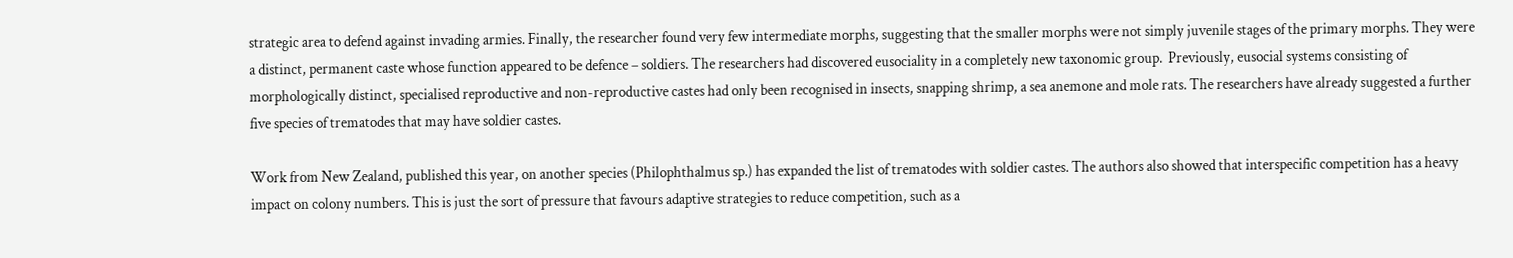strategic area to defend against invading armies. Finally, the researcher found very few intermediate morphs, suggesting that the smaller morphs were not simply juvenile stages of the primary morphs. They were a distinct, permanent caste whose function appeared to be defence – soldiers. The researchers had discovered eusociality in a completely new taxonomic group.  Previously, eusocial systems consisting of morphologically distinct, specialised reproductive and non-reproductive castes had only been recognised in insects, snapping shrimp, a sea anemone and mole rats. The researchers have already suggested a further five species of trematodes that may have soldier castes.

Work from New Zealand, published this year, on another species (Philophthalmus sp.) has expanded the list of trematodes with soldier castes. The authors also showed that interspecific competition has a heavy impact on colony numbers. This is just the sort of pressure that favours adaptive strategies to reduce competition, such as a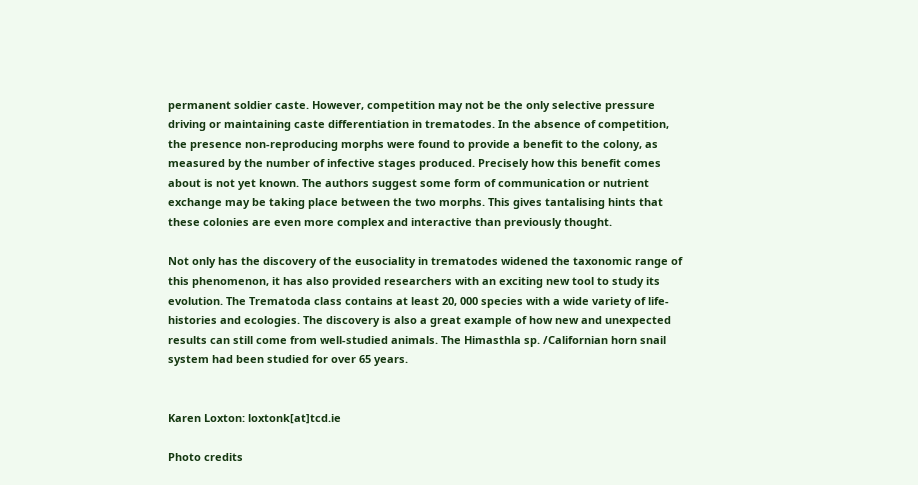permanent soldier caste. However, competition may not be the only selective pressure driving or maintaining caste differentiation in trematodes. In the absence of competition, the presence non-reproducing morphs were found to provide a benefit to the colony, as measured by the number of infective stages produced. Precisely how this benefit comes about is not yet known. The authors suggest some form of communication or nutrient exchange may be taking place between the two morphs. This gives tantalising hints that these colonies are even more complex and interactive than previously thought.

Not only has the discovery of the eusociality in trematodes widened the taxonomic range of this phenomenon, it has also provided researchers with an exciting new tool to study its evolution. The Trematoda class contains at least 20, 000 species with a wide variety of life-histories and ecologies. The discovery is also a great example of how new and unexpected results can still come from well-studied animals. The Himasthla sp. /Californian horn snail system had been studied for over 65 years.


Karen Loxton: loxtonk[at]tcd.ie

Photo credits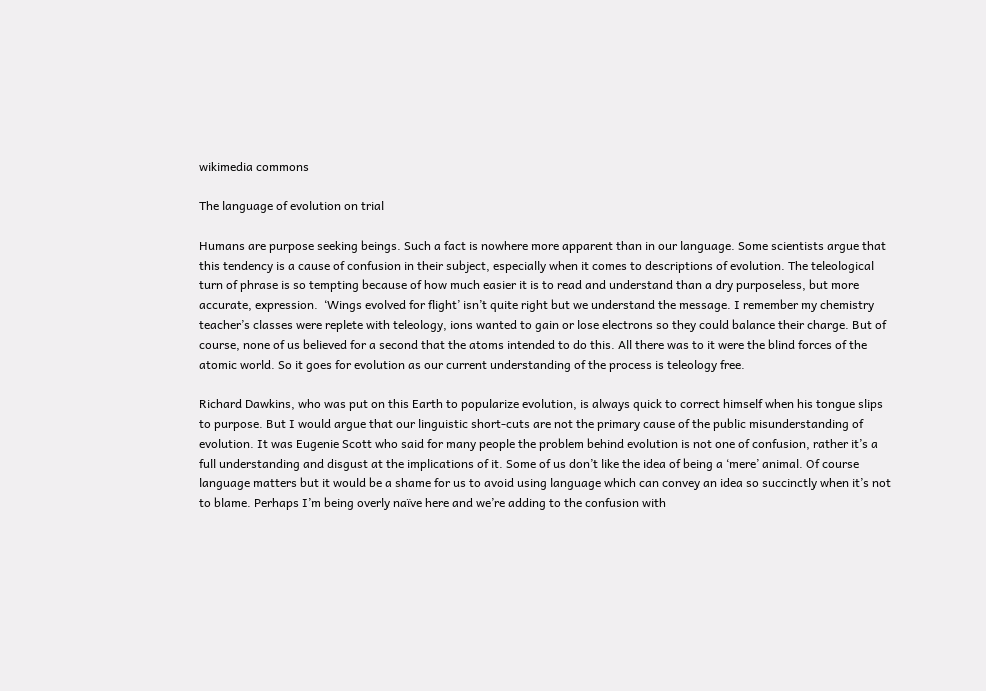wikimedia commons

The language of evolution on trial

Humans are purpose seeking beings. Such a fact is nowhere more apparent than in our language. Some scientists argue that this tendency is a cause of confusion in their subject, especially when it comes to descriptions of evolution. The teleological turn of phrase is so tempting because of how much easier it is to read and understand than a dry purposeless, but more accurate, expression.  ‘Wings evolved for flight’ isn’t quite right but we understand the message. I remember my chemistry teacher’s classes were replete with teleology, ions wanted to gain or lose electrons so they could balance their charge. But of course, none of us believed for a second that the atoms intended to do this. All there was to it were the blind forces of the atomic world. So it goes for evolution as our current understanding of the process is teleology free.

Richard Dawkins, who was put on this Earth to popularize evolution, is always quick to correct himself when his tongue slips to purpose. But I would argue that our linguistic short-cuts are not the primary cause of the public misunderstanding of evolution. It was Eugenie Scott who said for many people the problem behind evolution is not one of confusion, rather it’s a full understanding and disgust at the implications of it. Some of us don’t like the idea of being a ‘mere’ animal. Of course language matters but it would be a shame for us to avoid using language which can convey an idea so succinctly when it’s not to blame. Perhaps I’m being overly naïve here and we’re adding to the confusion with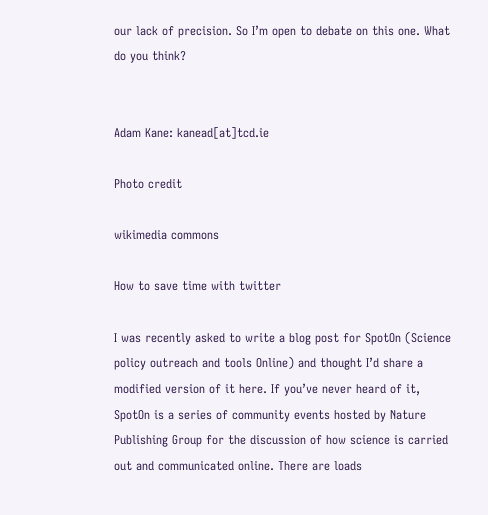our lack of precision. So I’m open to debate on this one. What do you think?


Adam Kane: kanead[at]tcd.ie

Photo credit

wikimedia commons

How to save time with twitter

I was recently asked to write a blog post for SpotOn (Science policy outreach and tools Online) and thought I’d share a modified version of it here. If you’ve never heard of it, SpotOn is a series of community events hosted by Nature Publishing Group for the discussion of how science is carried out and communicated online. There are loads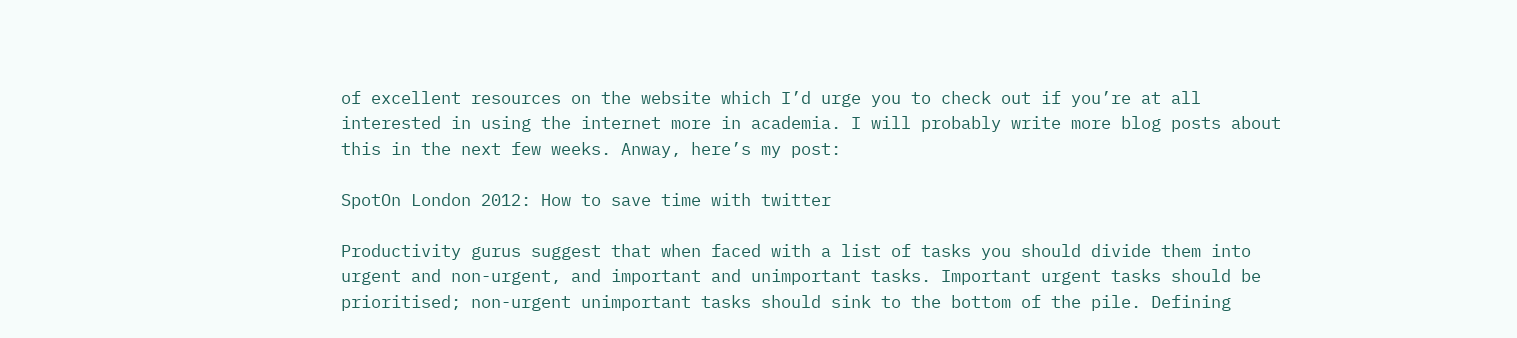of excellent resources on the website which I’d urge you to check out if you’re at all interested in using the internet more in academia. I will probably write more blog posts about this in the next few weeks. Anway, here’s my post:

SpotOn London 2012: How to save time with twitter

Productivity gurus suggest that when faced with a list of tasks you should divide them into urgent and non-urgent, and important and unimportant tasks. Important urgent tasks should be prioritised; non-urgent unimportant tasks should sink to the bottom of the pile. Defining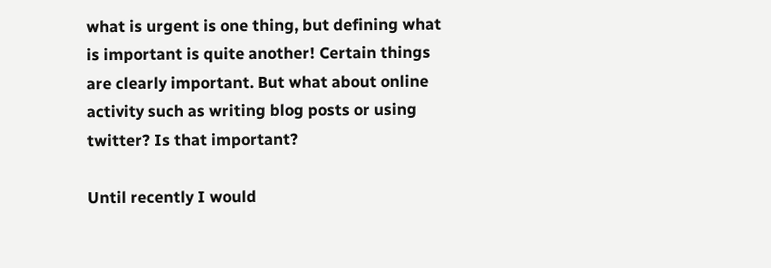what is urgent is one thing, but defining what is important is quite another! Certain things are clearly important. But what about online activity such as writing blog posts or using twitter? Is that important?

Until recently I would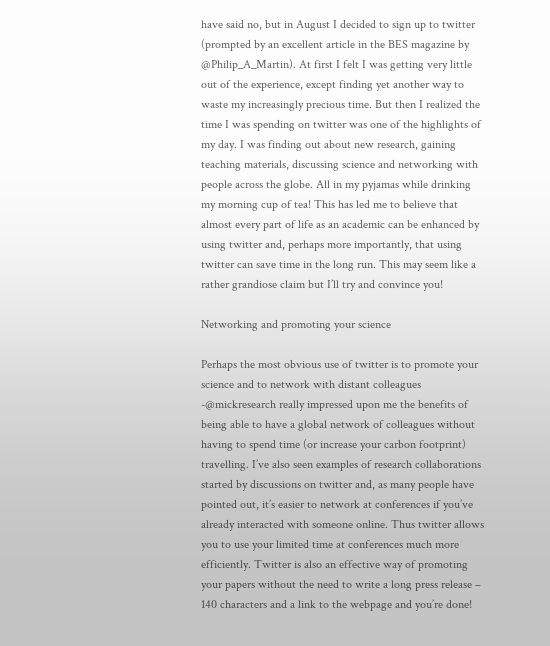have said no, but in August I decided to sign up to twitter (prompted by an excellent article in the BES magazine by @Philip_A_Martin). At first I felt I was getting very little out of the experience, except finding yet another way to waste my increasingly precious time. But then I realized the time I was spending on twitter was one of the highlights of my day. I was finding out about new research, gaining teaching materials, discussing science and networking with people across the globe. All in my pyjamas while drinking my morning cup of tea! This has led me to believe that almost every part of life as an academic can be enhanced by using twitter and, perhaps more importantly, that using twitter can save time in the long run. This may seem like a rather grandiose claim but I’ll try and convince you!

Networking and promoting your science

Perhaps the most obvious use of twitter is to promote your science and to network with distant colleagues -@mickresearch really impressed upon me the benefits of being able to have a global network of colleagues without having to spend time (or increase your carbon footprint) travelling. I’ve also seen examples of research collaborations started by discussions on twitter and, as many people have pointed out, it’s easier to network at conferences if you’ve already interacted with someone online. Thus twitter allows you to use your limited time at conferences much more efficiently. Twitter is also an effective way of promoting your papers without the need to write a long press release – 140 characters and a link to the webpage and you’re done!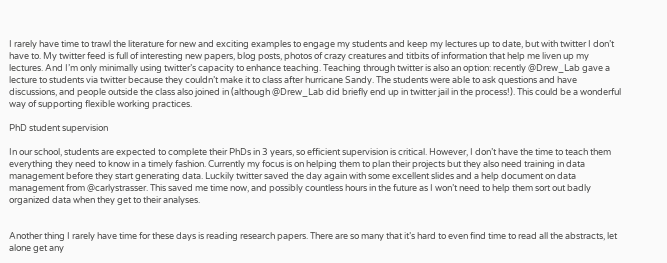I rarely have time to trawl the literature for new and exciting examples to engage my students and keep my lectures up to date, but with twitter I don’t have to. My twitter feed is full of interesting new papers, blog posts, photos of crazy creatures and titbits of information that help me liven up my lectures. And I’m only minimally using twitter’s capacity to enhance teaching. Teaching through twitter is also an option: recently @Drew_Lab gave a lecture to students via twitter because they couldn’t make it to class after hurricane Sandy. The students were able to ask questions and have discussions, and people outside the class also joined in (although @Drew_Lab did briefly end up in twitter jail in the process!). This could be a wonderful way of supporting flexible working practices.

PhD student supervision

In our school, students are expected to complete their PhDs in 3 years, so efficient supervision is critical. However, I don’t have the time to teach them everything they need to know in a timely fashion. Currently my focus is on helping them to plan their projects but they also need training in data management before they start generating data. Luckily twitter saved the day again with some excellent slides and a help document on data management from @carlystrasser. This saved me time now, and possibly countless hours in the future as I won’t need to help them sort out badly organized data when they get to their analyses.


Another thing I rarely have time for these days is reading research papers. There are so many that it’s hard to even find time to read all the abstracts, let alone get any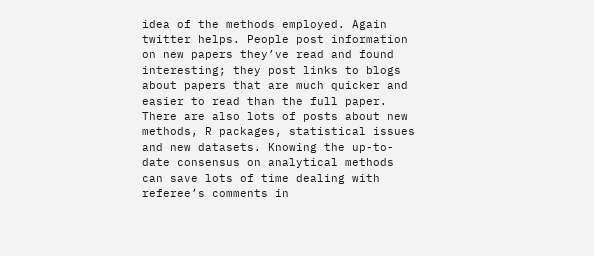idea of the methods employed. Again twitter helps. People post information on new papers they’ve read and found interesting; they post links to blogs about papers that are much quicker and easier to read than the full paper. There are also lots of posts about new methods, R packages, statistical issues and new datasets. Knowing the up-to-date consensus on analytical methods can save lots of time dealing with referee’s comments in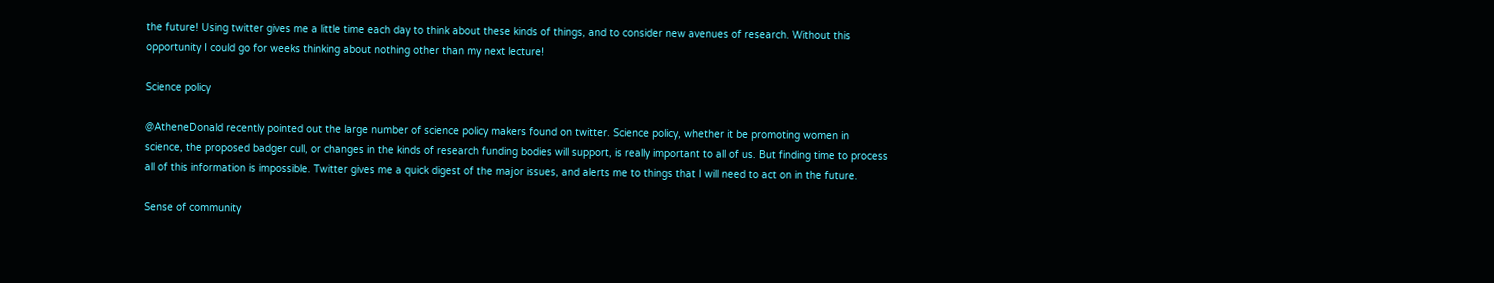the future! Using twitter gives me a little time each day to think about these kinds of things, and to consider new avenues of research. Without this opportunity I could go for weeks thinking about nothing other than my next lecture!

Science policy

@AtheneDonald recently pointed out the large number of science policy makers found on twitter. Science policy, whether it be promoting women in science, the proposed badger cull, or changes in the kinds of research funding bodies will support, is really important to all of us. But finding time to process all of this information is impossible. Twitter gives me a quick digest of the major issues, and alerts me to things that I will need to act on in the future.

Sense of community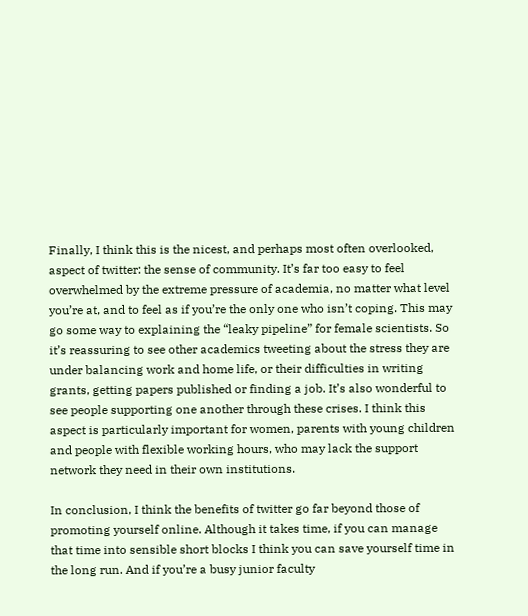Finally, I think this is the nicest, and perhaps most often overlooked, aspect of twitter: the sense of community. It’s far too easy to feel overwhelmed by the extreme pressure of academia, no matter what level you’re at, and to feel as if you’re the only one who isn’t coping. This may go some way to explaining the “leaky pipeline” for female scientists. So it’s reassuring to see other academics tweeting about the stress they are under balancing work and home life, or their difficulties in writing grants, getting papers published or finding a job. It’s also wonderful to see people supporting one another through these crises. I think this aspect is particularly important for women, parents with young children and people with flexible working hours, who may lack the support network they need in their own institutions.

In conclusion, I think the benefits of twitter go far beyond those of promoting yourself online. Although it takes time, if you can manage that time into sensible short blocks I think you can save yourself time in the long run. And if you’re a busy junior faculty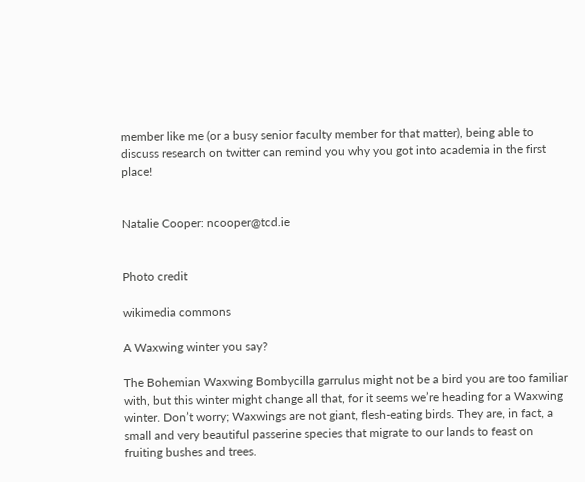member like me (or a busy senior faculty member for that matter), being able to discuss research on twitter can remind you why you got into academia in the first place!


Natalie Cooper: ncooper@tcd.ie


Photo credit

wikimedia commons

A Waxwing winter you say?

The Bohemian Waxwing Bombycilla garrulus might not be a bird you are too familiar with, but this winter might change all that, for it seems we’re heading for a Waxwing winter. Don’t worry; Waxwings are not giant, flesh-eating birds. They are, in fact, a small and very beautiful passerine species that migrate to our lands to feast on fruiting bushes and trees.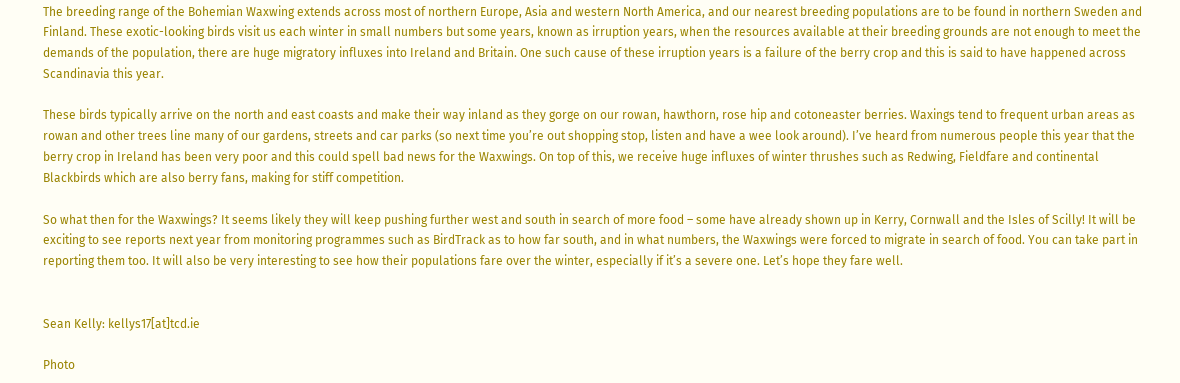The breeding range of the Bohemian Waxwing extends across most of northern Europe, Asia and western North America, and our nearest breeding populations are to be found in northern Sweden and Finland. These exotic-looking birds visit us each winter in small numbers but some years, known as irruption years, when the resources available at their breeding grounds are not enough to meet the demands of the population, there are huge migratory influxes into Ireland and Britain. One such cause of these irruption years is a failure of the berry crop and this is said to have happened across Scandinavia this year.

These birds typically arrive on the north and east coasts and make their way inland as they gorge on our rowan, hawthorn, rose hip and cotoneaster berries. Waxings tend to frequent urban areas as rowan and other trees line many of our gardens, streets and car parks (so next time you’re out shopping stop, listen and have a wee look around). I’ve heard from numerous people this year that the berry crop in Ireland has been very poor and this could spell bad news for the Waxwings. On top of this, we receive huge influxes of winter thrushes such as Redwing, Fieldfare and continental Blackbirds which are also berry fans, making for stiff competition.

So what then for the Waxwings? It seems likely they will keep pushing further west and south in search of more food – some have already shown up in Kerry, Cornwall and the Isles of Scilly! It will be exciting to see reports next year from monitoring programmes such as BirdTrack as to how far south, and in what numbers, the Waxwings were forced to migrate in search of food. You can take part in reporting them too. It will also be very interesting to see how their populations fare over the winter, especially if it’s a severe one. Let’s hope they fare well.


Sean Kelly: kellys17[at]tcd.ie

Photo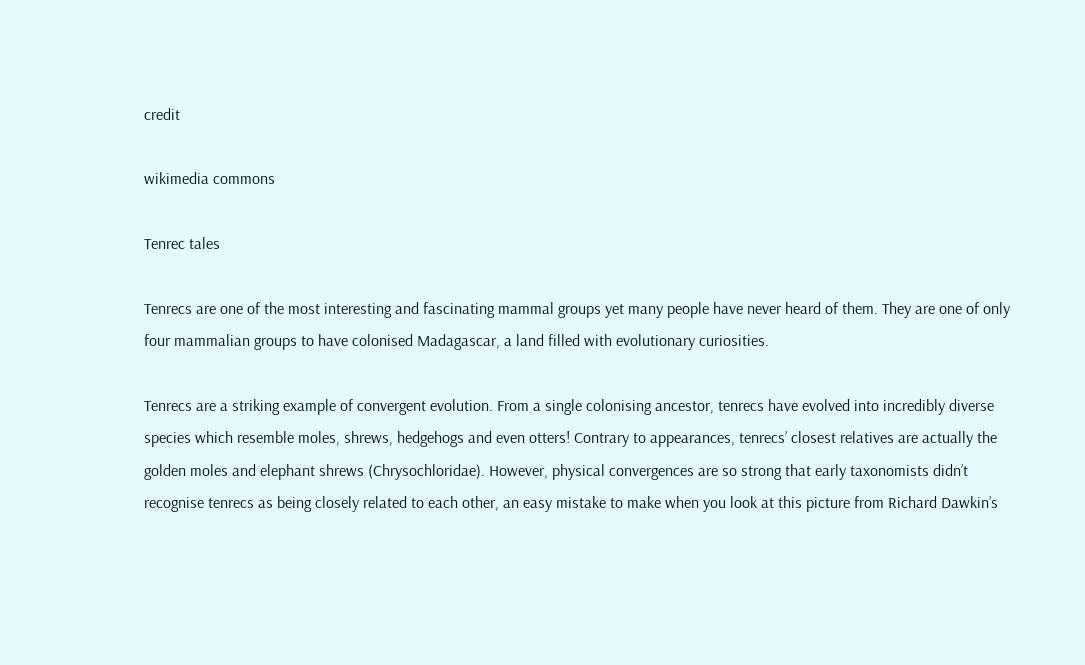credit

wikimedia commons

Tenrec tales

Tenrecs are one of the most interesting and fascinating mammal groups yet many people have never heard of them. They are one of only four mammalian groups to have colonised Madagascar, a land filled with evolutionary curiosities.

Tenrecs are a striking example of convergent evolution. From a single colonising ancestor, tenrecs have evolved into incredibly diverse species which resemble moles, shrews, hedgehogs and even otters! Contrary to appearances, tenrecs’ closest relatives are actually the golden moles and elephant shrews (Chrysochloridae). However, physical convergences are so strong that early taxonomists didn’t recognise tenrecs as being closely related to each other, an easy mistake to make when you look at this picture from Richard Dawkin’s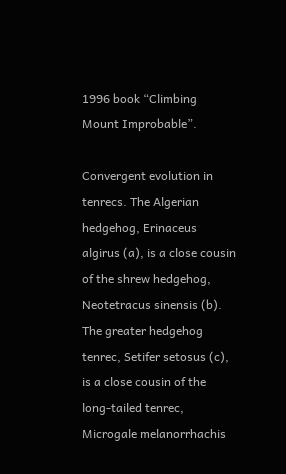1996 book “Climbing Mount Improbable”.

Convergent evolution in tenrecs. The Algerian hedgehog, Erinaceus algirus (a), is a close cousin of the shrew hedgehog, Neotetracus sinensis (b). The greater hedgehog tenrec, Setifer setosus (c), is a close cousin of the long-tailed tenrec, Microgale melanorrhachis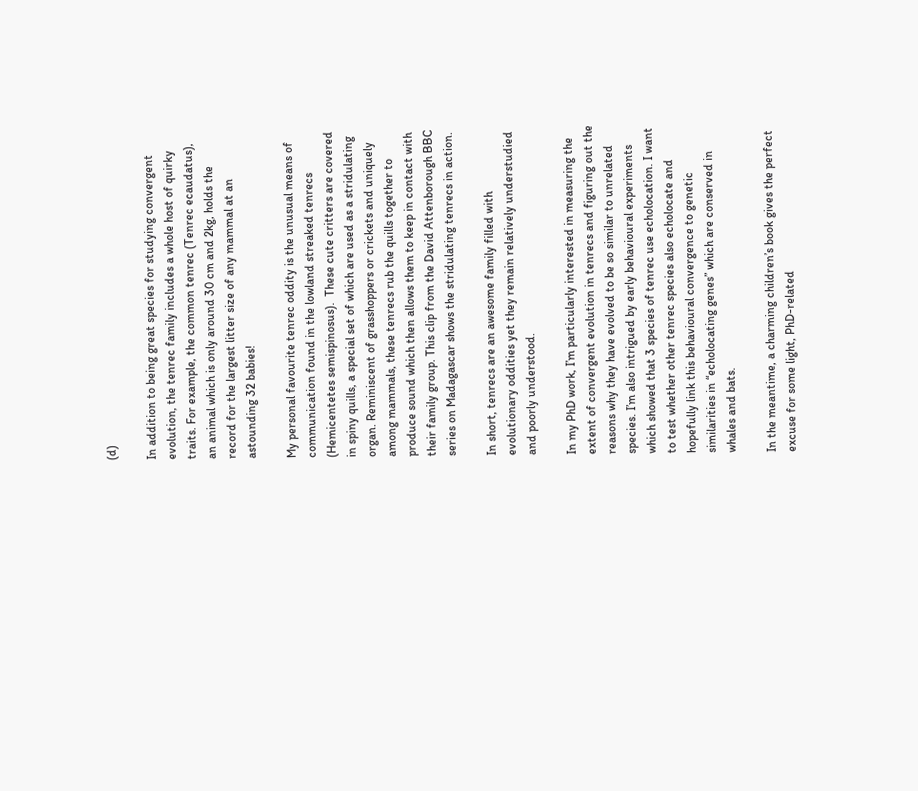(d)

In addition to being great species for studying convergent evolution, the tenrec family includes a whole host of quirky traits. For example, the common tenrec (Tenrec ecaudatus), an animal which is only around 30 cm and 2kg, holds the record for the largest litter size of any mammal at an astounding 32 babies!

My personal favourite tenrec oddity is the unusual means of communication found in the lowland streaked tenrecs (Hemicentetes semispinosus).  These cute critters are covered in spiny quills, a special set of which are used as a stridulating organ. Reminiscent of grasshoppers or crickets and uniquely among mammals, these tenrecs rub the quills together to produce sound which then allows them to keep in contact with their family group. This clip from the David Attenborough BBC series on Madagascar shows the stridulating tenrecs in action.

In short, tenrecs are an awesome family filled with evolutionary oddities yet they remain relatively understudied and poorly understood.

In my PhD work, I’m particularly interested in measuring the extent of convergent evolution in tenrecs and figuring out the reasons why they have evolved to be so similar to unrelated species. I’m also intrigued by early behavioural experiments which showed that 3 species of tenrec use echolocation. I want to test whether other tenrec species also echolocate and hopefully link this behavioural convergence to genetic similarities in “echolocating genes” which are conserved in whales and bats.

In the meantime, a charming children’s book gives the perfect excuse for some light, PhD-related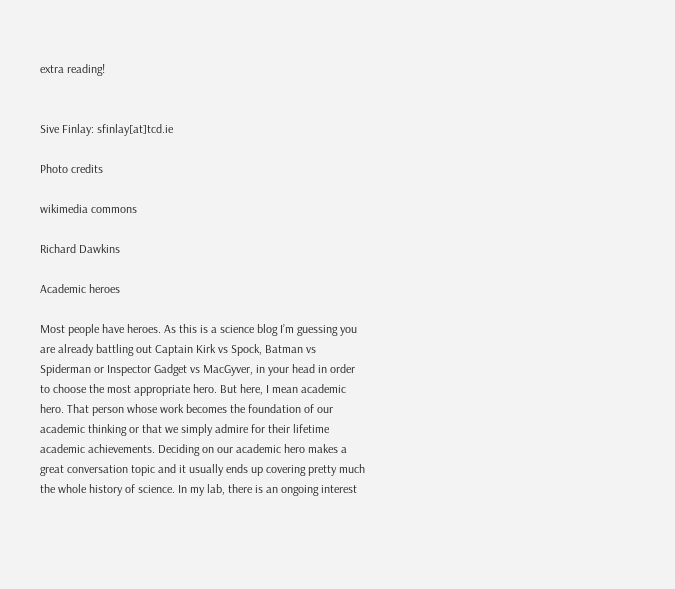extra reading!


Sive Finlay: sfinlay[at]tcd.ie

Photo credits

wikimedia commons

Richard Dawkins

Academic heroes

Most people have heroes. As this is a science blog I’m guessing you are already battling out Captain Kirk vs Spock, Batman vs Spiderman or Inspector Gadget vs MacGyver, in your head in order to choose the most appropriate hero. But here, I mean academic hero. That person whose work becomes the foundation of our academic thinking or that we simply admire for their lifetime academic achievements. Deciding on our academic hero makes a great conversation topic and it usually ends up covering pretty much the whole history of science. In my lab, there is an ongoing interest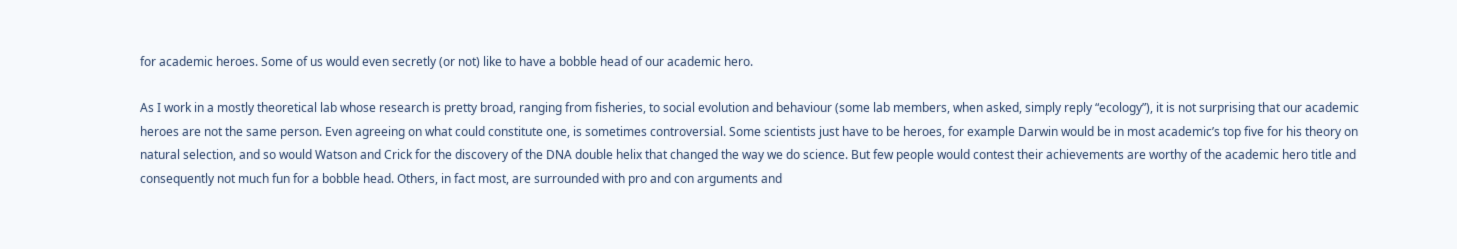for academic heroes. Some of us would even secretly (or not) like to have a bobble head of our academic hero.

As I work in a mostly theoretical lab whose research is pretty broad, ranging from fisheries, to social evolution and behaviour (some lab members, when asked, simply reply “ecology”), it is not surprising that our academic heroes are not the same person. Even agreeing on what could constitute one, is sometimes controversial. Some scientists just have to be heroes, for example Darwin would be in most academic’s top five for his theory on natural selection, and so would Watson and Crick for the discovery of the DNA double helix that changed the way we do science. But few people would contest their achievements are worthy of the academic hero title and consequently not much fun for a bobble head. Others, in fact most, are surrounded with pro and con arguments and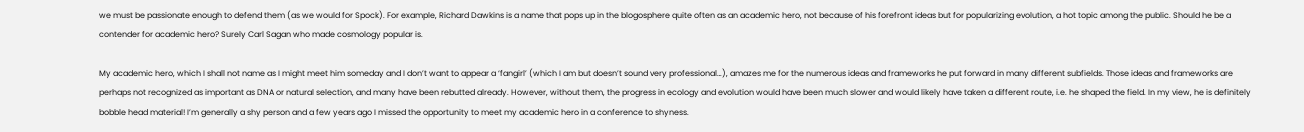we must be passionate enough to defend them (as we would for Spock). For example, Richard Dawkins is a name that pops up in the blogosphere quite often as an academic hero, not because of his forefront ideas but for popularizing evolution, a hot topic among the public. Should he be a contender for academic hero? Surely Carl Sagan who made cosmology popular is.

My academic hero, which I shall not name as I might meet him someday and I don’t want to appear a ‘fangirl’ (which I am but doesn’t sound very professional…), amazes me for the numerous ideas and frameworks he put forward in many different subfields. Those ideas and frameworks are perhaps not recognized as important as DNA or natural selection, and many have been rebutted already. However, without them, the progress in ecology and evolution would have been much slower and would likely have taken a different route, i.e. he shaped the field. In my view, he is definitely bobble head material! I’m generally a shy person and a few years ago I missed the opportunity to meet my academic hero in a conference to shyness.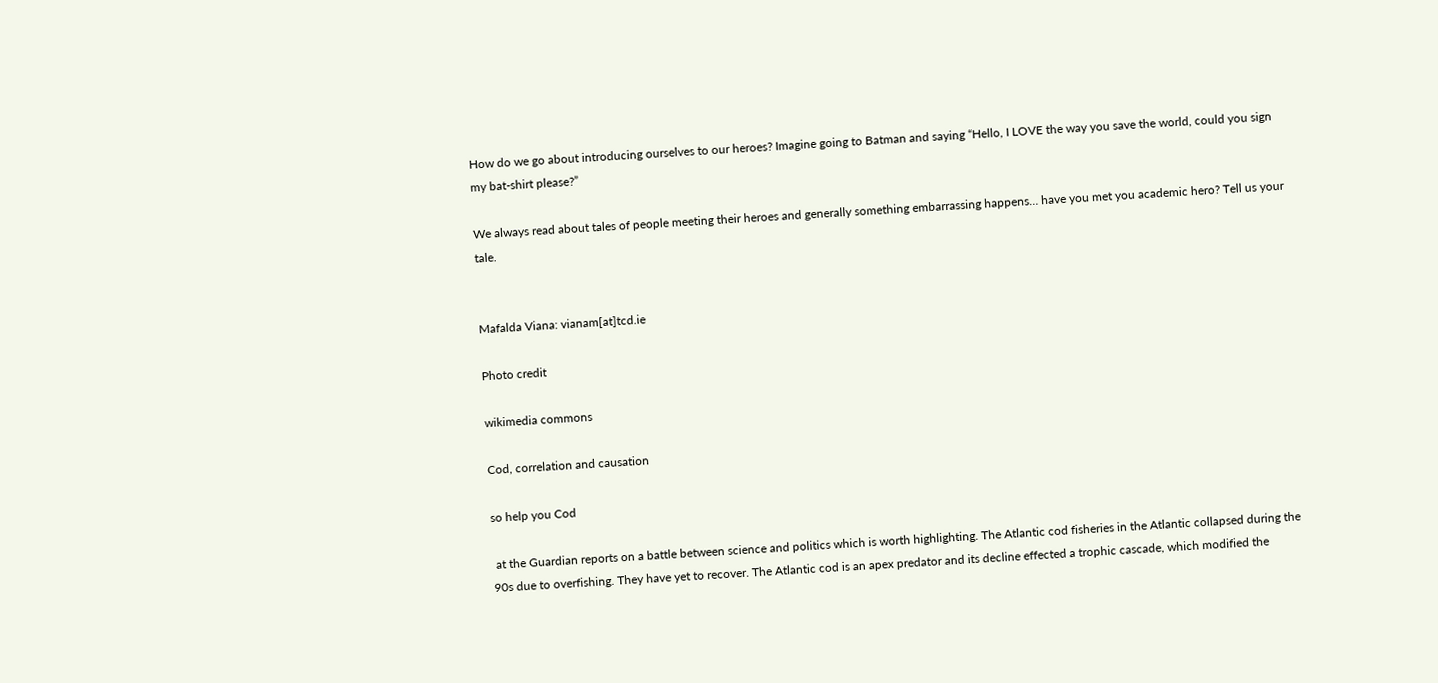How do we go about introducing ourselves to our heroes? Imagine going to Batman and saying “Hello, I LOVE the way you save the world, could you sign my bat-shirt please?”

We always read about tales of people meeting their heroes and generally something embarrassing happens… have you met you academic hero? Tell us your tale.


Mafalda Viana: vianam[at]tcd.ie

Photo credit

wikimedia commons

Cod, correlation and causation

so help you Cod

 at the Guardian reports on a battle between science and politics which is worth highlighting. The Atlantic cod fisheries in the Atlantic collapsed during the 90s due to overfishing. They have yet to recover. The Atlantic cod is an apex predator and its decline effected a trophic cascade, which modified the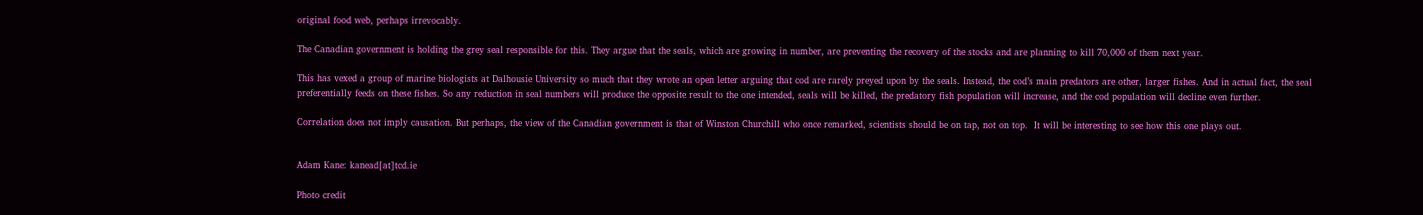original food web, perhaps irrevocably.

The Canadian government is holding the grey seal responsible for this. They argue that the seals, which are growing in number, are preventing the recovery of the stocks and are planning to kill 70,000 of them next year.

This has vexed a group of marine biologists at Dalhousie University so much that they wrote an open letter arguing that cod are rarely preyed upon by the seals. Instead, the cod’s main predators are other, larger fishes. And in actual fact, the seal preferentially feeds on these fishes. So any reduction in seal numbers will produce the opposite result to the one intended, seals will be killed, the predatory fish population will increase, and the cod population will decline even further.

Correlation does not imply causation. But perhaps, the view of the Canadian government is that of Winston Churchill who once remarked, scientists should be on tap, not on top.  It will be interesting to see how this one plays out.


Adam Kane: kanead[at]tcd.ie

Photo credit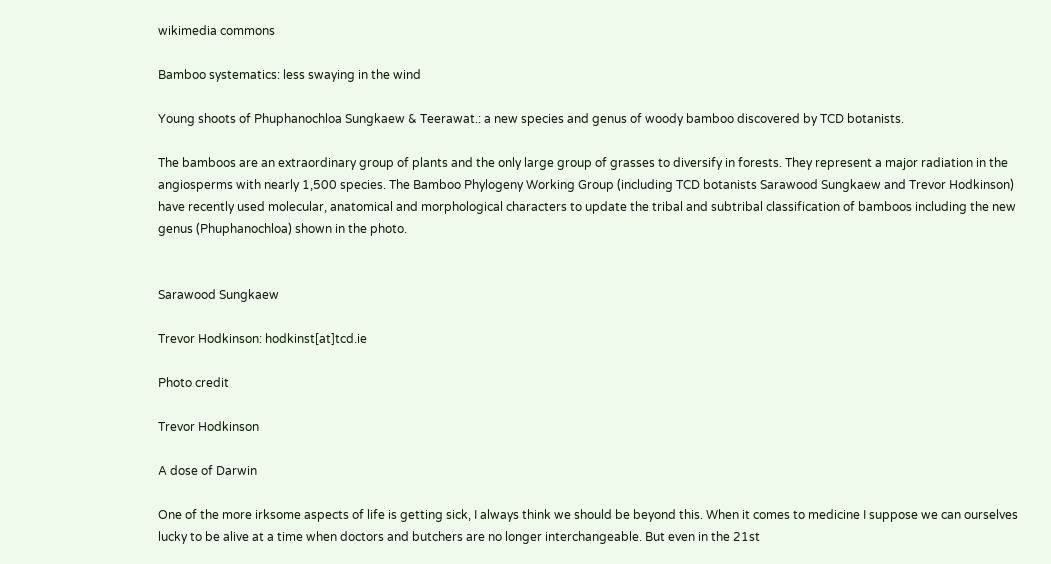wikimedia commons

Bamboo systematics: less swaying in the wind

Young shoots of Phuphanochloa Sungkaew & Teerawat.: a new species and genus of woody bamboo discovered by TCD botanists.

The bamboos are an extraordinary group of plants and the only large group of grasses to diversify in forests. They represent a major radiation in the angiosperms with nearly 1,500 species. The Bamboo Phylogeny Working Group (including TCD botanists Sarawood Sungkaew and Trevor Hodkinson) have recently used molecular, anatomical and morphological characters to update the tribal and subtribal classification of bamboos including the new genus (Phuphanochloa) shown in the photo.


Sarawood Sungkaew

Trevor Hodkinson: hodkinst[at]tcd.ie

Photo credit

Trevor Hodkinson

A dose of Darwin

One of the more irksome aspects of life is getting sick, I always think we should be beyond this. When it comes to medicine I suppose we can ourselves lucky to be alive at a time when doctors and butchers are no longer interchangeable. But even in the 21st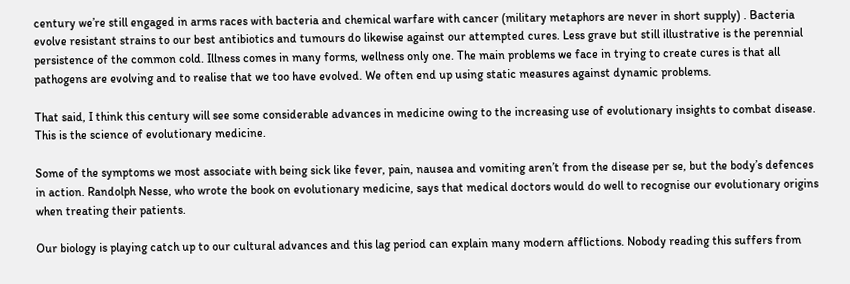century we’re still engaged in arms races with bacteria and chemical warfare with cancer (military metaphors are never in short supply) . Bacteria evolve resistant strains to our best antibiotics and tumours do likewise against our attempted cures. Less grave but still illustrative is the perennial persistence of the common cold. Illness comes in many forms, wellness only one. The main problems we face in trying to create cures is that all pathogens are evolving and to realise that we too have evolved. We often end up using static measures against dynamic problems.

That said, I think this century will see some considerable advances in medicine owing to the increasing use of evolutionary insights to combat disease. This is the science of evolutionary medicine.

Some of the symptoms we most associate with being sick like fever, pain, nausea and vomiting aren’t from the disease per se, but the body’s defences in action. Randolph Nesse, who wrote the book on evolutionary medicine, says that medical doctors would do well to recognise our evolutionary origins when treating their patients.

Our biology is playing catch up to our cultural advances and this lag period can explain many modern afflictions. Nobody reading this suffers from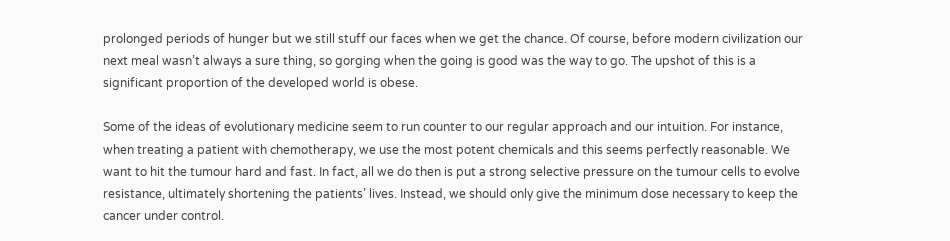prolonged periods of hunger but we still stuff our faces when we get the chance. Of course, before modern civilization our next meal wasn’t always a sure thing, so gorging when the going is good was the way to go. The upshot of this is a significant proportion of the developed world is obese.

Some of the ideas of evolutionary medicine seem to run counter to our regular approach and our intuition. For instance, when treating a patient with chemotherapy, we use the most potent chemicals and this seems perfectly reasonable. We want to hit the tumour hard and fast. In fact, all we do then is put a strong selective pressure on the tumour cells to evolve resistance, ultimately shortening the patients’ lives. Instead, we should only give the minimum dose necessary to keep the cancer under control.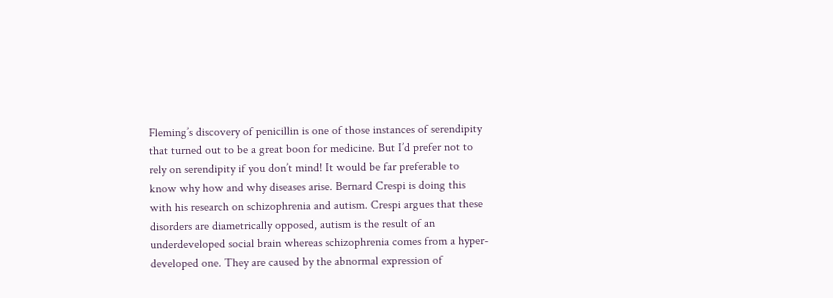Fleming’s discovery of penicillin is one of those instances of serendipity that turned out to be a great boon for medicine. But I’d prefer not to rely on serendipity if you don’t mind! It would be far preferable to know why how and why diseases arise. Bernard Crespi is doing this with his research on schizophrenia and autism. Crespi argues that these disorders are diametrically opposed, autism is the result of an underdeveloped social brain whereas schizophrenia comes from a hyper-developed one. They are caused by the abnormal expression of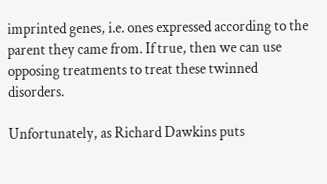imprinted genes, i.e. ones expressed according to the parent they came from. If true, then we can use opposing treatments to treat these twinned disorders.

Unfortunately, as Richard Dawkins puts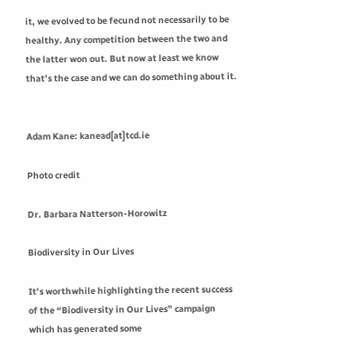it, we evolved to be fecund not necessarily to be healthy. Any competition between the two and the latter won out. But now at least we know that’s the case and we can do something about it.


Adam Kane: kanead[at]tcd.ie

Photo credit

Dr. Barbara Natterson-Horowitz

Biodiversity in Our Lives

It’s worthwhile highlighting the recent success of the “Biodiversity in Our Lives” campaign which has generated some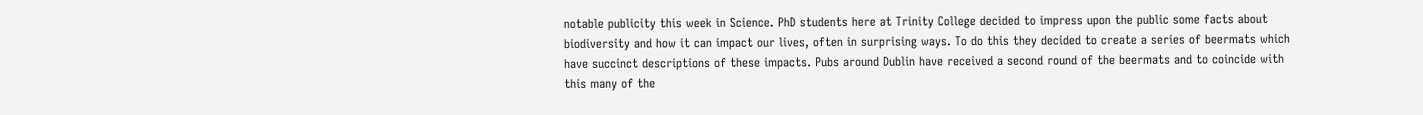notable publicity this week in Science. PhD students here at Trinity College decided to impress upon the public some facts about biodiversity and how it can impact our lives, often in surprising ways. To do this they decided to create a series of beermats which have succinct descriptions of these impacts. Pubs around Dublin have received a second round of the beermats and to coincide with this many of the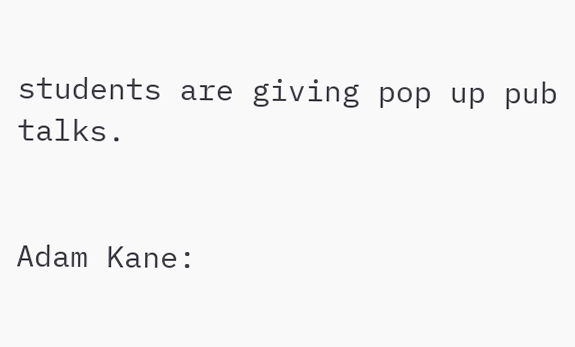students are giving pop up pub talks.


Adam Kane: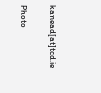kanead[at]tcd.ie

Photo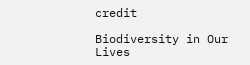credit

Biodiversity in Our Lives